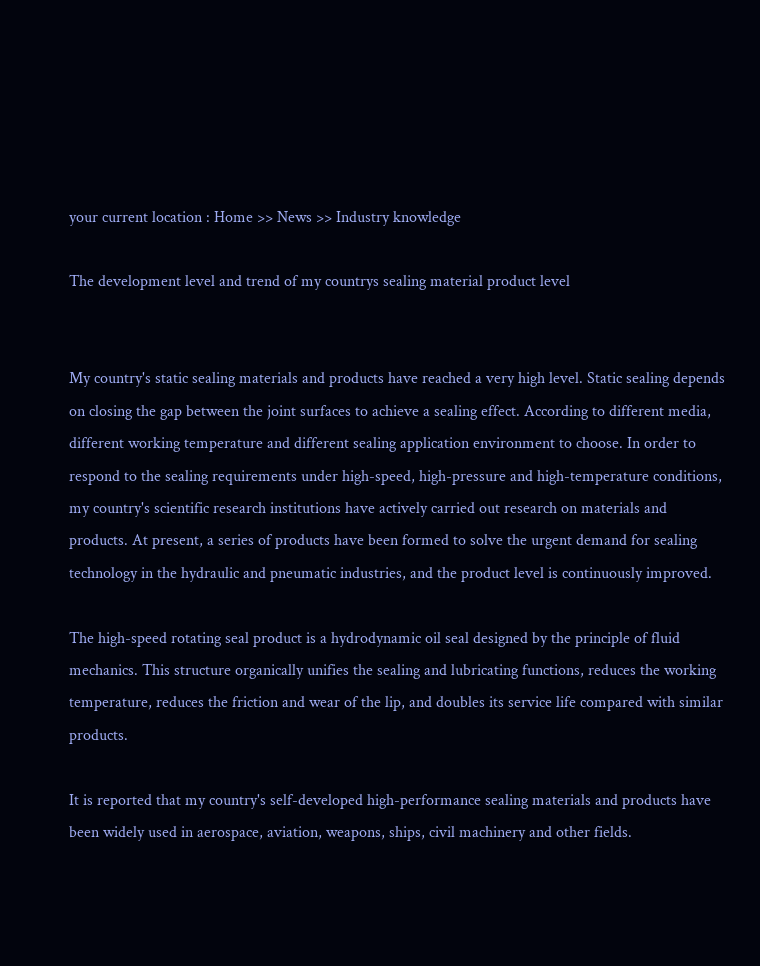your current location : Home >> News >> Industry knowledge

The development level and trend of my countrys sealing material product level


My country's static sealing materials and products have reached a very high level. Static sealing depends on closing the gap between the joint surfaces to achieve a sealing effect. According to different media, different working temperature and different sealing application environment to choose. In order to respond to the sealing requirements under high-speed, high-pressure and high-temperature conditions, my country's scientific research institutions have actively carried out research on materials and products. At present, a series of products have been formed to solve the urgent demand for sealing technology in the hydraulic and pneumatic industries, and the product level is continuously improved.

The high-speed rotating seal product is a hydrodynamic oil seal designed by the principle of fluid mechanics. This structure organically unifies the sealing and lubricating functions, reduces the working temperature, reduces the friction and wear of the lip, and doubles its service life compared with similar products.

It is reported that my country's self-developed high-performance sealing materials and products have been widely used in aerospace, aviation, weapons, ships, civil machinery and other fields.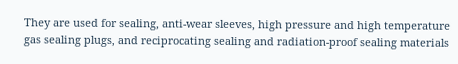They are used for sealing, anti-wear sleeves, high pressure and high temperature gas sealing plugs, and reciprocating sealing and radiation-proof sealing materials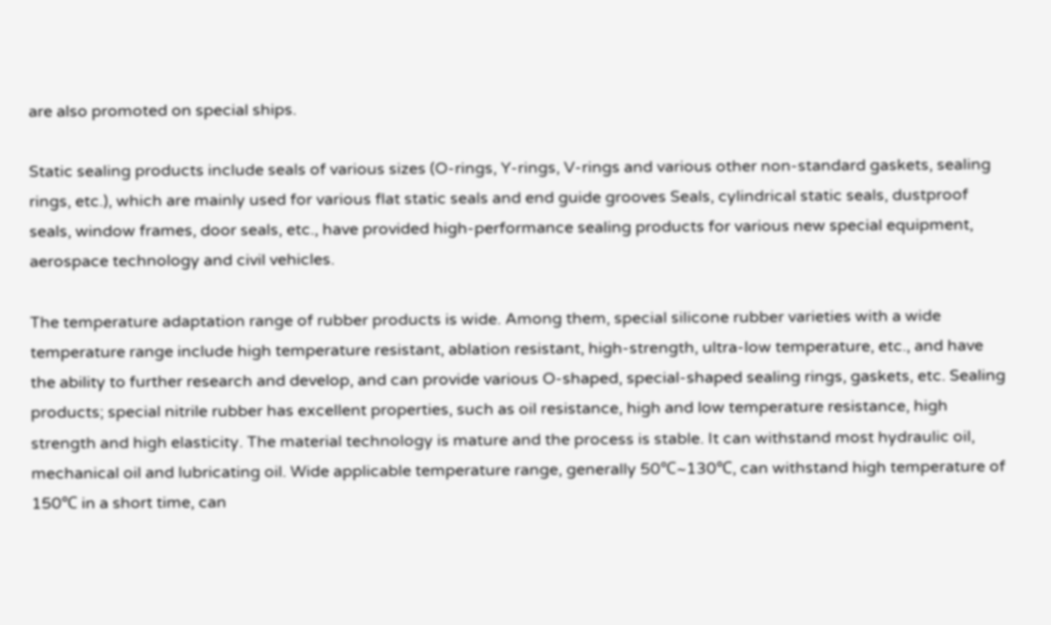are also promoted on special ships.

Static sealing products include seals of various sizes (O-rings, Y-rings, V-rings and various other non-standard gaskets, sealing rings, etc.), which are mainly used for various flat static seals and end guide grooves Seals, cylindrical static seals, dustproof seals, window frames, door seals, etc., have provided high-performance sealing products for various new special equipment, aerospace technology and civil vehicles.

The temperature adaptation range of rubber products is wide. Among them, special silicone rubber varieties with a wide temperature range include high temperature resistant, ablation resistant, high-strength, ultra-low temperature, etc., and have the ability to further research and develop, and can provide various O-shaped, special-shaped sealing rings, gaskets, etc. Sealing products; special nitrile rubber has excellent properties, such as oil resistance, high and low temperature resistance, high strength and high elasticity. The material technology is mature and the process is stable. It can withstand most hydraulic oil, mechanical oil and lubricating oil. Wide applicable temperature range, generally 50℃~130℃, can withstand high temperature of 150℃ in a short time, can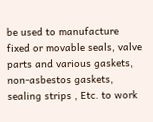be used to manufacture fixed or movable seals, valve parts and various gaskets, non-asbestos gaskets, sealing strips , Etc. to work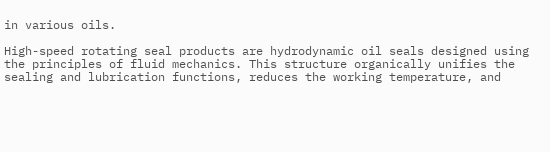in various oils.

High-speed rotating seal products are hydrodynamic oil seals designed using the principles of fluid mechanics. This structure organically unifies the sealing and lubrication functions, reduces the working temperature, and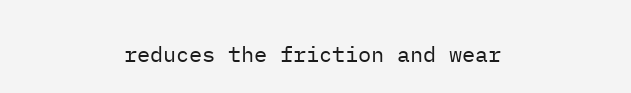reduces the friction and wear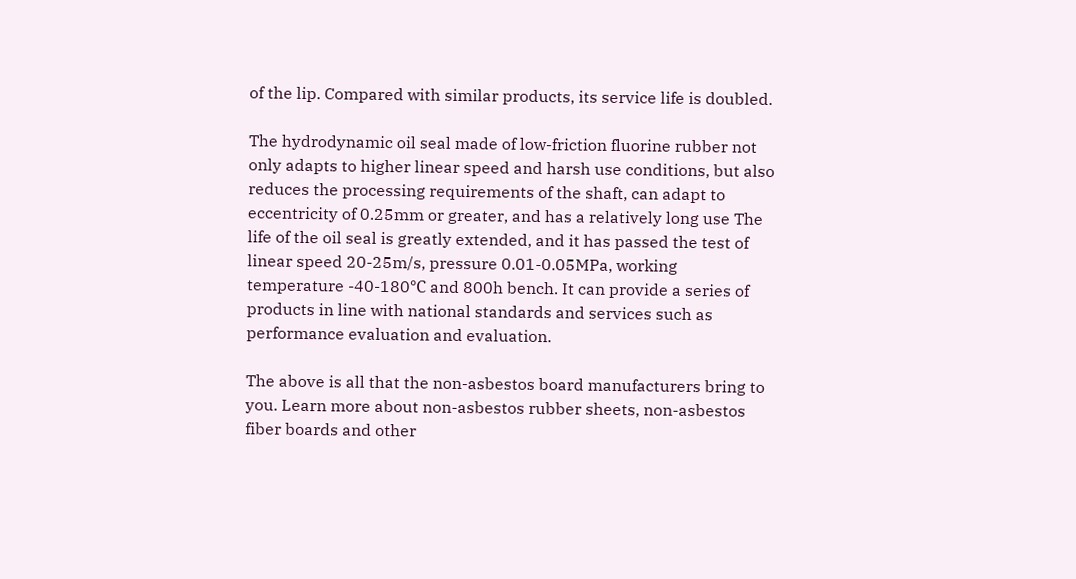of the lip. Compared with similar products, its service life is doubled.

The hydrodynamic oil seal made of low-friction fluorine rubber not only adapts to higher linear speed and harsh use conditions, but also reduces the processing requirements of the shaft, can adapt to eccentricity of 0.25mm or greater, and has a relatively long use The life of the oil seal is greatly extended, and it has passed the test of linear speed 20-25m/s, pressure 0.01-0.05MPa, working temperature -40-180℃ and 800h bench. It can provide a series of products in line with national standards and services such as performance evaluation and evaluation.

The above is all that the non-asbestos board manufacturers bring to you. Learn more about non-asbestos rubber sheets, non-asbestos fiber boards and other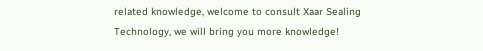related knowledge, welcome to consult Xaar Sealing Technology, we will bring you more knowledge!